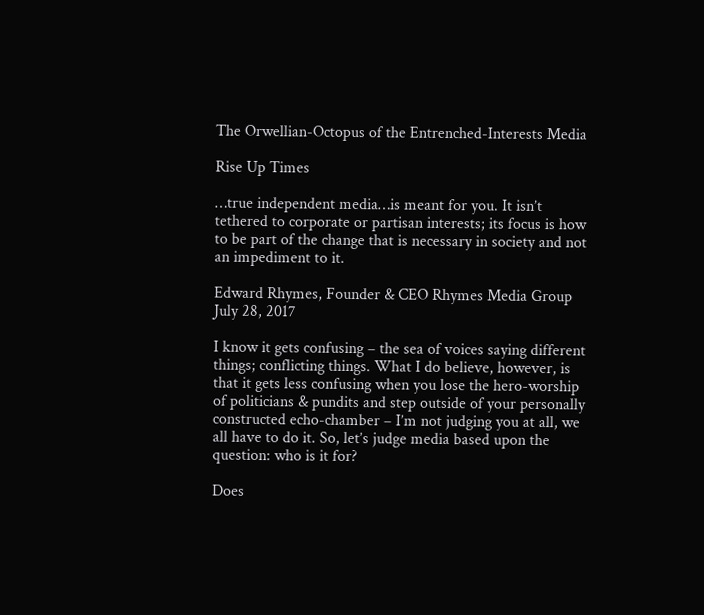The Orwellian-Octopus of the Entrenched-Interests Media

Rise Up Times

…true independent media…is meant for you. It isn’t tethered to corporate or partisan interests; its focus is how to be part of the change that is necessary in society and not an impediment to it.

Edward Rhymes, Founder & CEO Rhymes Media Group  July 28, 2017

I know it gets confusing – the sea of voices saying different things; conflicting things. What I do believe, however, is that it gets less confusing when you lose the hero-worship of politicians & pundits and step outside of your personally constructed echo-chamber – I’m not judging you at all, we all have to do it. So, let’s judge media based upon the question: who is it for?

Does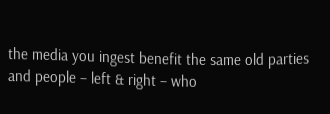the media you ingest benefit the same old parties and people – left & right – who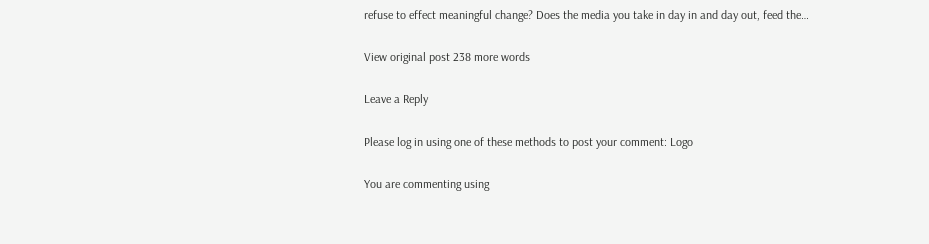refuse to effect meaningful change? Does the media you take in day in and day out, feed the…

View original post 238 more words

Leave a Reply

Please log in using one of these methods to post your comment: Logo

You are commenting using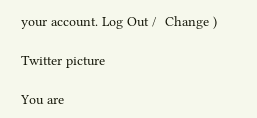your account. Log Out /  Change )

Twitter picture

You are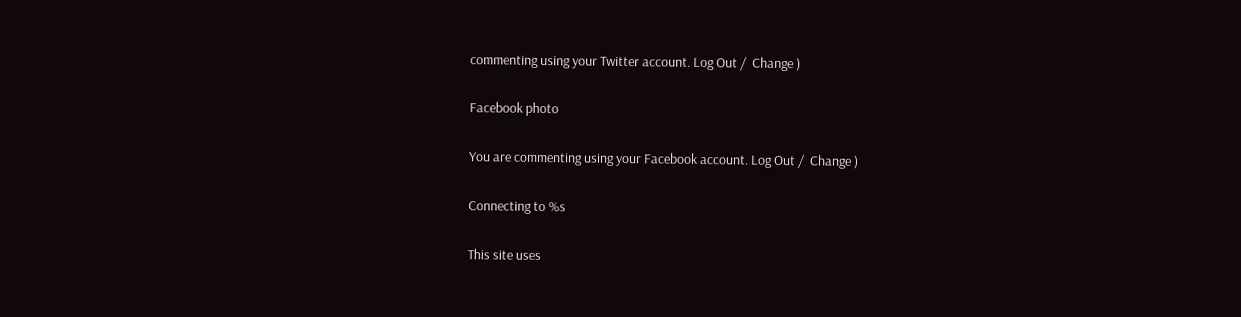commenting using your Twitter account. Log Out /  Change )

Facebook photo

You are commenting using your Facebook account. Log Out /  Change )

Connecting to %s

This site uses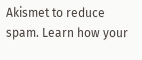Akismet to reduce spam. Learn how your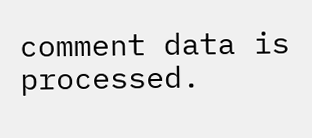comment data is processed.